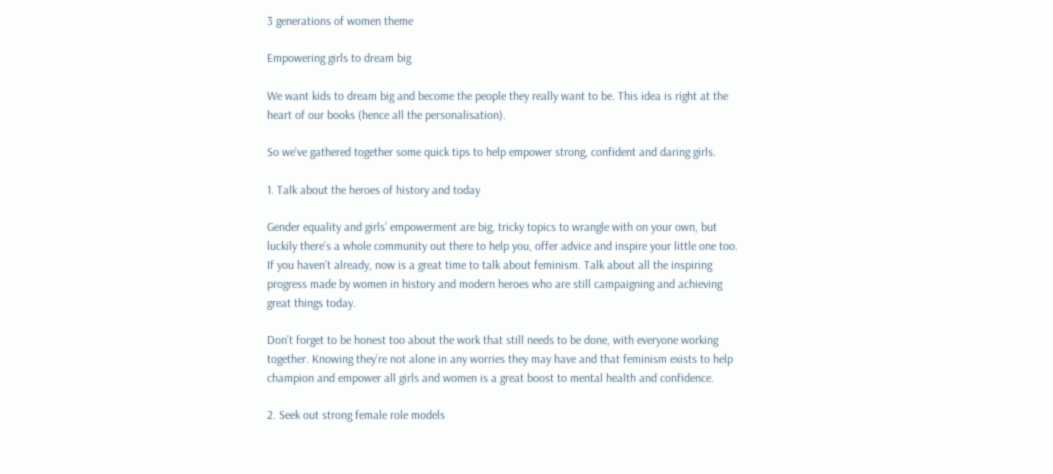3 generations of women theme

Empowering girls to dream big

We want kids to dream big and become the people they really want to be. This idea is right at the heart of our books (hence all the personalisation).

So we’ve gathered together some quick tips to help empower strong, confident and daring girls.

1. Talk about the heroes of history and today

Gender equality and girls’ empowerment are big, tricky topics to wrangle with on your own, but luckily there’s a whole community out there to help you, offer advice and inspire your little one too. If you haven’t already, now is a great time to talk about feminism. Talk about all the inspiring progress made by women in history and modern heroes who are still campaigning and achieving great things today.

Don’t forget to be honest too about the work that still needs to be done, with everyone working together. Knowing they’re not alone in any worries they may have and that feminism exists to help champion and empower all girls and women is a great boost to mental health and confidence.

2. Seek out strong female role models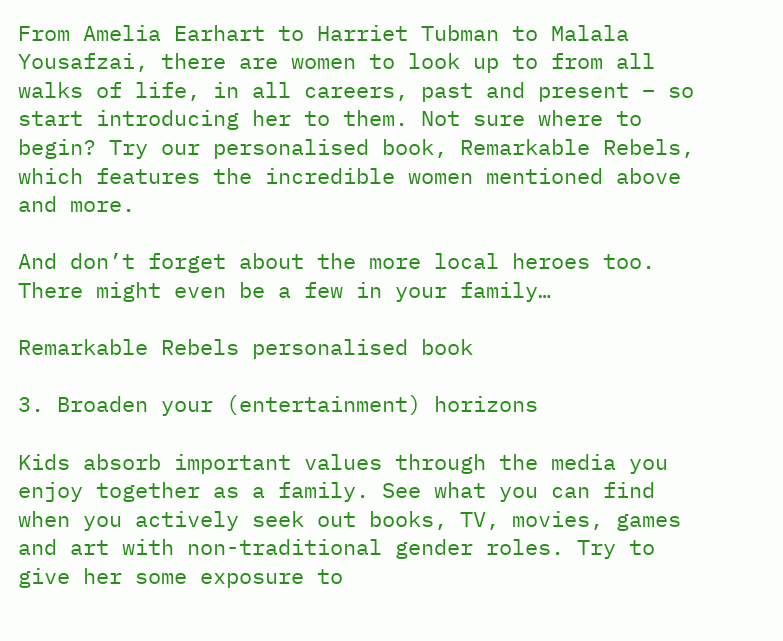From Amelia Earhart to Harriet Tubman to Malala Yousafzai, there are women to look up to from all walks of life, in all careers, past and present – so start introducing her to them. Not sure where to begin? Try our personalised book, Remarkable Rebels, which features the incredible women mentioned above and more.

And don’t forget about the more local heroes too. There might even be a few in your family…

Remarkable Rebels personalised book

3. Broaden your (entertainment) horizons

Kids absorb important values through the media you enjoy together as a family. See what you can find when you actively seek out books, TV, movies, games and art with non-traditional gender roles. Try to give her some exposure to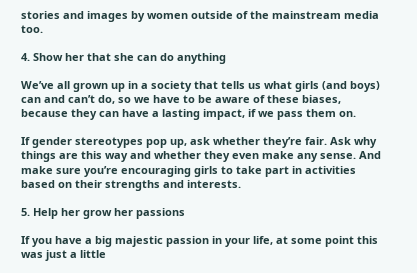stories and images by women outside of the mainstream media too.

4. Show her that she can do anything

We’ve all grown up in a society that tells us what girls (and boys) can and can’t do, so we have to be aware of these biases, because they can have a lasting impact, if we pass them on.

If gender stereotypes pop up, ask whether they’re fair. Ask why things are this way and whether they even make any sense. And make sure you’re encouraging girls to take part in activities based on their strengths and interests.

5. Help her grow her passions

If you have a big majestic passion in your life, at some point this was just a little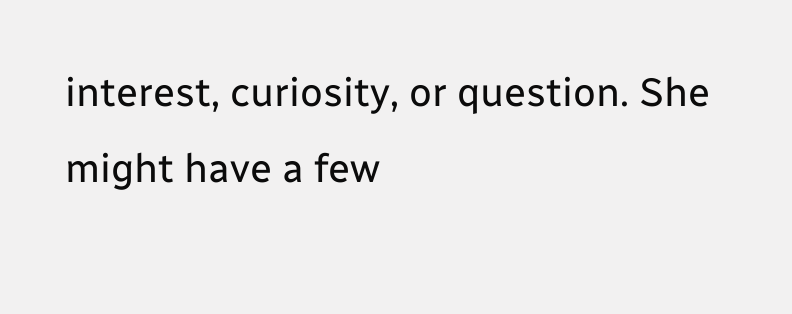interest, curiosity, or question. She might have a few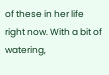of these in her life right now. With a bit of watering,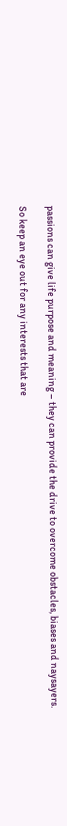passions can give life purpose and meaning – they can provide the drive to overcome obstacles, biases and naysayers.

So keep an eye out for any interests that are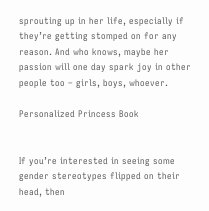sprouting up in her life, especially if they’re getting stomped on for any reason. And who knows, maybe her passion will one day spark joy in other people too – girls, boys, whoever.

Personalized Princess Book


If you’re interested in seeing some gender stereotypes flipped on their head, then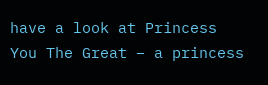have a look at Princess You The Great – a princess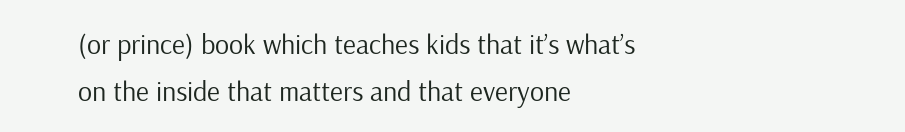(or prince) book which teaches kids that it’s what’s on the inside that matters and that everyone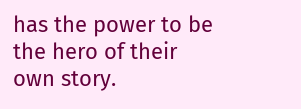has the power to be the hero of their own story.